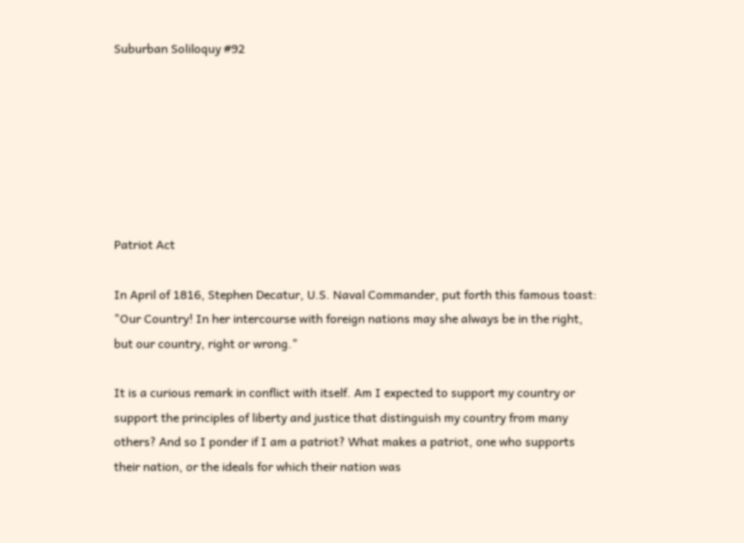Suburban Soliloquy #92







Patriot Act

In April of 1816, Stephen Decatur, U.S. Naval Commander, put forth this famous toast: "Our Country! In her intercourse with foreign nations may she always be in the right, but our country, right or wrong."

It is a curious remark in conflict with itself. Am I expected to support my country or support the principles of liberty and justice that distinguish my country from many others? And so I ponder if I am a patriot? What makes a patriot, one who supports their nation, or the ideals for which their nation was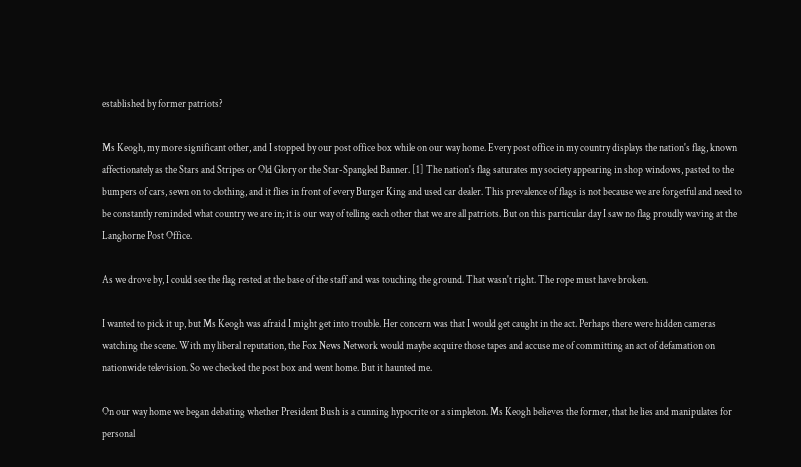established by former patriots?

Ms Keogh, my more significant other, and I stopped by our post office box while on our way home. Every post office in my country displays the nation's flag, known affectionately as the Stars and Stripes or Old Glory or the Star-Spangled Banner. [1] The nation's flag saturates my society appearing in shop windows, pasted to the bumpers of cars, sewn on to clothing, and it flies in front of every Burger King and used car dealer. This prevalence of flags is not because we are forgetful and need to be constantly reminded what country we are in; it is our way of telling each other that we are all patriots. But on this particular day I saw no flag proudly waving at the Langhorne Post Office.

As we drove by, I could see the flag rested at the base of the staff and was touching the ground. That wasn't right. The rope must have broken.

I wanted to pick it up, but Ms Keogh was afraid I might get into trouble. Her concern was that I would get caught in the act. Perhaps there were hidden cameras watching the scene. With my liberal reputation, the Fox News Network would maybe acquire those tapes and accuse me of committing an act of defamation on nationwide television. So we checked the post box and went home. But it haunted me.

On our way home we began debating whether President Bush is a cunning hypocrite or a simpleton. Ms Keogh believes the former, that he lies and manipulates for personal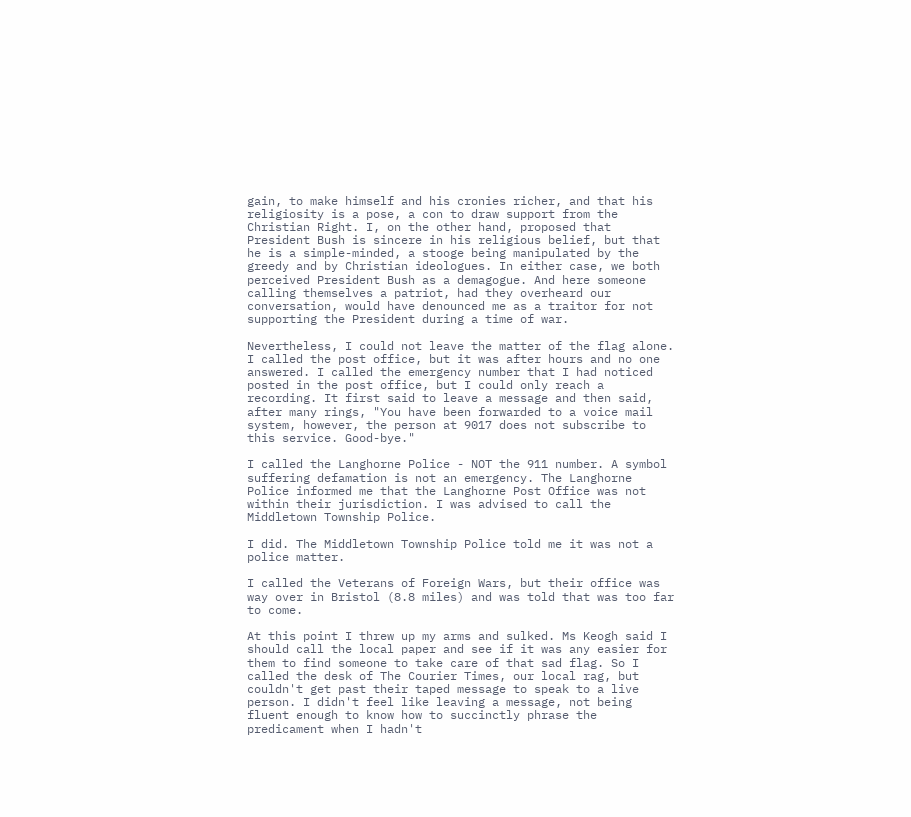gain, to make himself and his cronies richer, and that his religiosity is a pose, a con to draw support from the Christian Right. I, on the other hand, proposed that President Bush is sincere in his religious belief, but that he is a simple-minded, a stooge being manipulated by the greedy and by Christian ideologues. In either case, we both perceived President Bush as a demagogue. And here someone calling themselves a patriot, had they overheard our conversation, would have denounced me as a traitor for not supporting the President during a time of war.

Nevertheless, I could not leave the matter of the flag alone. I called the post office, but it was after hours and no one answered. I called the emergency number that I had noticed posted in the post office, but I could only reach a recording. It first said to leave a message and then said, after many rings, "You have been forwarded to a voice mail system, however, the person at 9017 does not subscribe to this service. Good-bye."

I called the Langhorne Police - NOT the 911 number. A symbol suffering defamation is not an emergency. The Langhorne Police informed me that the Langhorne Post Office was not within their jurisdiction. I was advised to call the Middletown Township Police.

I did. The Middletown Township Police told me it was not a police matter.

I called the Veterans of Foreign Wars, but their office was way over in Bristol (8.8 miles) and was told that was too far to come.

At this point I threw up my arms and sulked. Ms Keogh said I should call the local paper and see if it was any easier for them to find someone to take care of that sad flag. So I called the desk of The Courier Times, our local rag, but couldn't get past their taped message to speak to a live person. I didn't feel like leaving a message, not being fluent enough to know how to succinctly phrase the predicament when I hadn't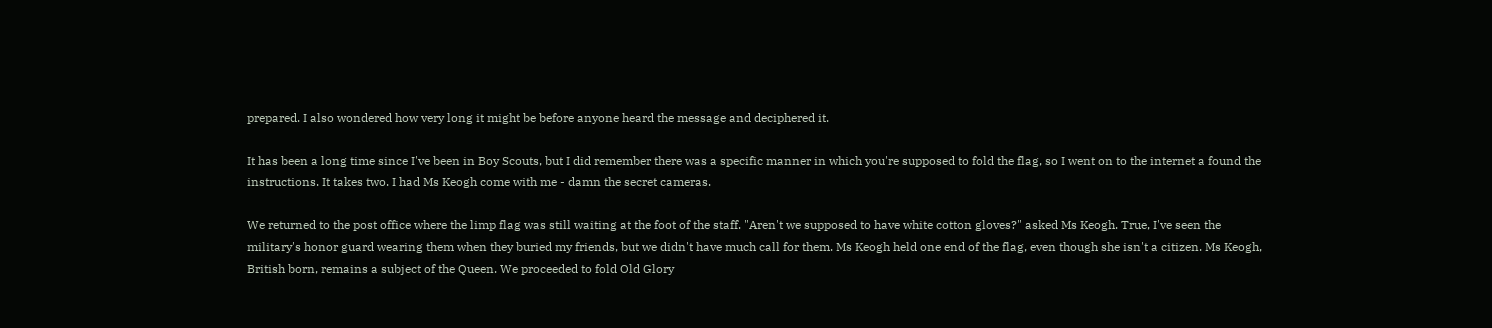prepared. I also wondered how very long it might be before anyone heard the message and deciphered it.

It has been a long time since I've been in Boy Scouts, but I did remember there was a specific manner in which you're supposed to fold the flag, so I went on to the internet a found the instructions. It takes two. I had Ms Keogh come with me - damn the secret cameras.

We returned to the post office where the limp flag was still waiting at the foot of the staff. "Aren't we supposed to have white cotton gloves?" asked Ms Keogh. True, I've seen the military's honor guard wearing them when they buried my friends, but we didn't have much call for them. Ms Keogh held one end of the flag, even though she isn't a citizen. Ms Keogh, British born, remains a subject of the Queen. We proceeded to fold Old Glory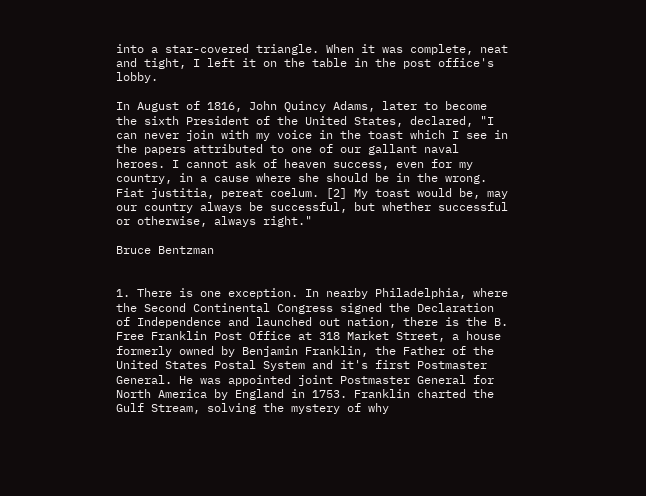into a star-covered triangle. When it was complete, neat and tight, I left it on the table in the post office's lobby.

In August of 1816, John Quincy Adams, later to become the sixth President of the United States, declared, "I can never join with my voice in the toast which I see in the papers attributed to one of our gallant naval heroes. I cannot ask of heaven success, even for my country, in a cause where she should be in the wrong. Fiat justitia, pereat coelum. [2] My toast would be, may our country always be successful, but whether successful or otherwise, always right."

Bruce Bentzman


1. There is one exception. In nearby Philadelphia, where the Second Continental Congress signed the Declaration of Independence and launched out nation, there is the B. Free Franklin Post Office at 318 Market Street, a house formerly owned by Benjamin Franklin, the Father of the United States Postal System and it's first Postmaster General. He was appointed joint Postmaster General for North America by England in 1753. Franklin charted the Gulf Stream, solving the mystery of why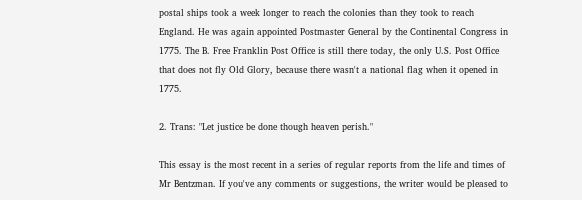postal ships took a week longer to reach the colonies than they took to reach England. He was again appointed Postmaster General by the Continental Congress in 1775. The B. Free Franklin Post Office is still there today, the only U.S. Post Office that does not fly Old Glory, because there wasn't a national flag when it opened in 1775.

2. Trans: "Let justice be done though heaven perish."

This essay is the most recent in a series of regular reports from the life and times of Mr Bentzman. If you've any comments or suggestions, the writer would be pleased to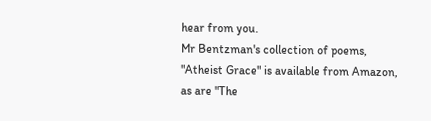hear from you.
Mr Bentzman's collection of poems, "Atheist Grace" is available from Amazon, as are "The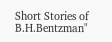Short Stories of B.H.Bentzman"